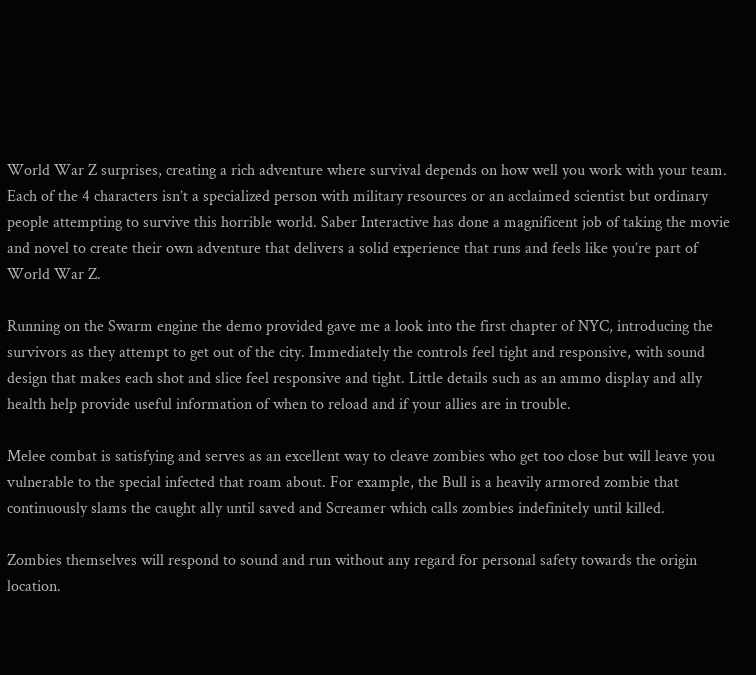World War Z surprises, creating a rich adventure where survival depends on how well you work with your team. Each of the 4 characters isn’t a specialized person with military resources or an acclaimed scientist but ordinary people attempting to survive this horrible world. Saber Interactive has done a magnificent job of taking the movie and novel to create their own adventure that delivers a solid experience that runs and feels like you’re part of World War Z.

Running on the Swarm engine the demo provided gave me a look into the first chapter of NYC, introducing the survivors as they attempt to get out of the city. Immediately the controls feel tight and responsive, with sound design that makes each shot and slice feel responsive and tight. Little details such as an ammo display and ally health help provide useful information of when to reload and if your allies are in trouble.

Melee combat is satisfying and serves as an excellent way to cleave zombies who get too close but will leave you vulnerable to the special infected that roam about. For example, the Bull is a heavily armored zombie that continuously slams the caught ally until saved and Screamer which calls zombies indefinitely until killed.

Zombies themselves will respond to sound and run without any regard for personal safety towards the origin location.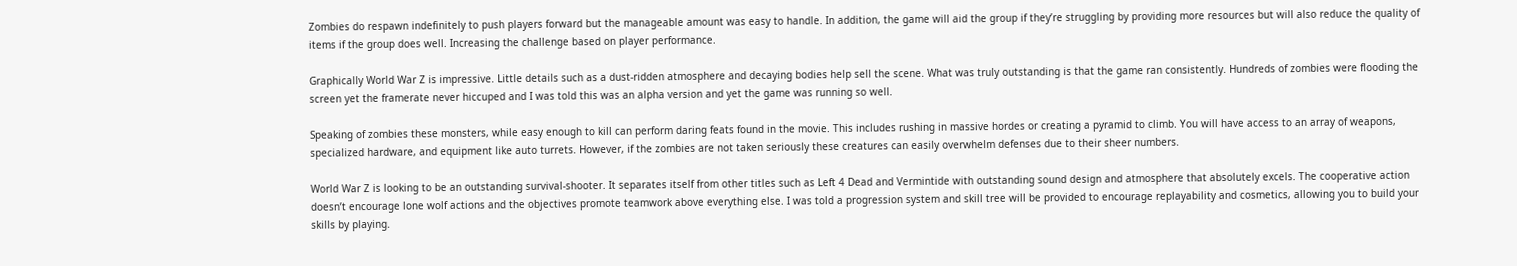Zombies do respawn indefinitely to push players forward but the manageable amount was easy to handle. In addition, the game will aid the group if they’re struggling by providing more resources but will also reduce the quality of items if the group does well. Increasing the challenge based on player performance.

Graphically World War Z is impressive. Little details such as a dust-ridden atmosphere and decaying bodies help sell the scene. What was truly outstanding is that the game ran consistently. Hundreds of zombies were flooding the screen yet the framerate never hiccuped and I was told this was an alpha version and yet the game was running so well.

Speaking of zombies these monsters, while easy enough to kill can perform daring feats found in the movie. This includes rushing in massive hordes or creating a pyramid to climb. You will have access to an array of weapons, specialized hardware, and equipment like auto turrets. However, if the zombies are not taken seriously these creatures can easily overwhelm defenses due to their sheer numbers.

World War Z is looking to be an outstanding survival-shooter. It separates itself from other titles such as Left 4 Dead and Vermintide with outstanding sound design and atmosphere that absolutely excels. The cooperative action doesn’t encourage lone wolf actions and the objectives promote teamwork above everything else. I was told a progression system and skill tree will be provided to encourage replayability and cosmetics, allowing you to build your skills by playing.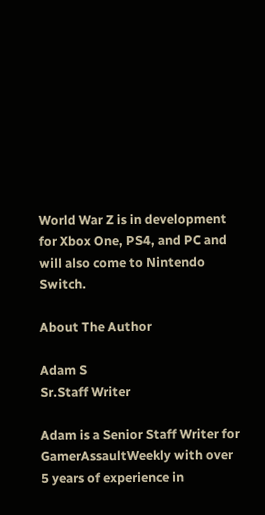World War Z is in development for Xbox One, PS4, and PC and will also come to Nintendo Switch.

About The Author

Adam S
Sr.Staff Writer

Adam is a Senior Staff Writer for GamerAssaultWeekly with over 5 years of experience in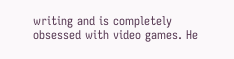writing and is completely obsessed with video games. He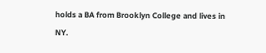holds a BA from Brooklyn College and lives in NY.